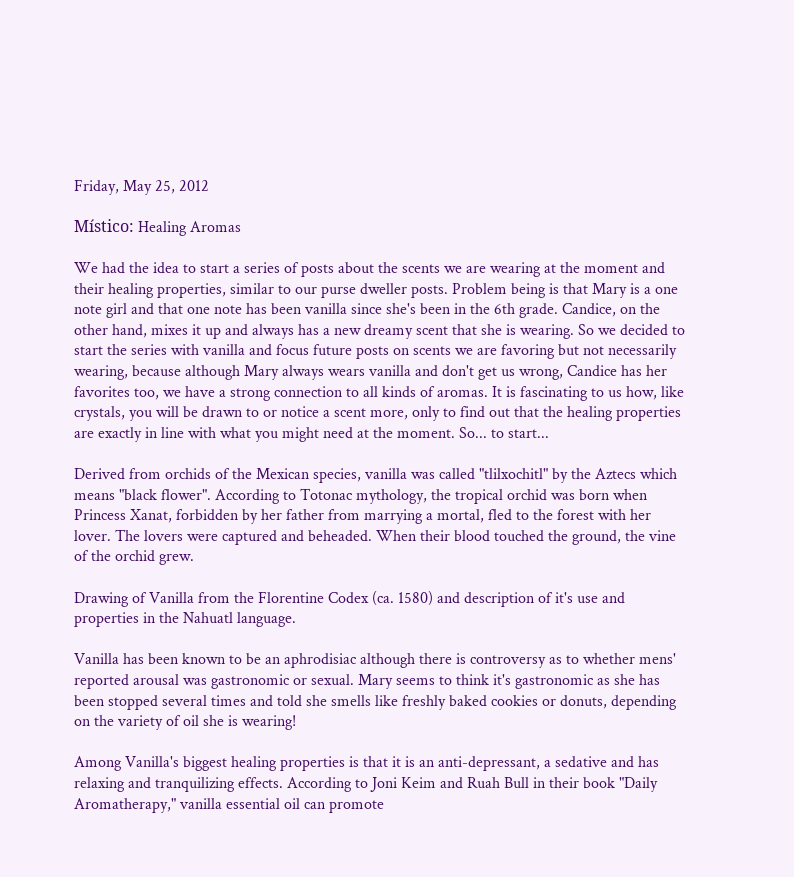Friday, May 25, 2012

Místico: Healing Aromas

We had the idea to start a series of posts about the scents we are wearing at the moment and their healing properties, similar to our purse dweller posts. Problem being is that Mary is a one note girl and that one note has been vanilla since she's been in the 6th grade. Candice, on the other hand, mixes it up and always has a new dreamy scent that she is wearing. So we decided to start the series with vanilla and focus future posts on scents we are favoring but not necessarily wearing, because although Mary always wears vanilla and don't get us wrong, Candice has her favorites too, we have a strong connection to all kinds of aromas. It is fascinating to us how, like crystals, you will be drawn to or notice a scent more, only to find out that the healing properties are exactly in line with what you might need at the moment. So... to start...

Derived from orchids of the Mexican species, vanilla was called "tlilxochitl" by the Aztecs which means "black flower". According to Totonac mythology, the tropical orchid was born when Princess Xanat, forbidden by her father from marrying a mortal, fled to the forest with her lover. The lovers were captured and beheaded. When their blood touched the ground, the vine of the orchid grew.

Drawing of Vanilla from the Florentine Codex (ca. 1580) and description of it's use and properties in the Nahuatl language.

Vanilla has been known to be an aphrodisiac although there is controversy as to whether mens' reported arousal was gastronomic or sexual. Mary seems to think it's gastronomic as she has been stopped several times and told she smells like freshly baked cookies or donuts, depending on the variety of oil she is wearing!

Among Vanilla's biggest healing properties is that it is an anti-depressant, a sedative and has relaxing and tranquilizing effects. According to Joni Keim and Ruah Bull in their book "Daily Aromatherapy," vanilla essential oil can promote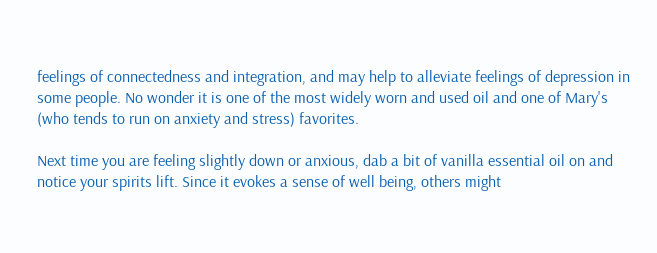feelings of connectedness and integration, and may help to alleviate feelings of depression in some people. No wonder it is one of the most widely worn and used oil and one of Mary's (who tends to run on anxiety and stress) favorites.

Next time you are feeling slightly down or anxious, dab a bit of vanilla essential oil on and notice your spirits lift. Since it evokes a sense of well being, others might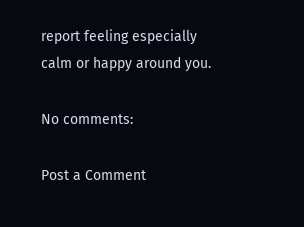report feeling especially calm or happy around you.

No comments:

Post a Comment